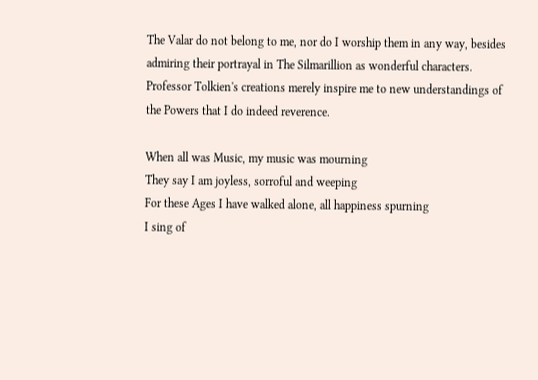The Valar do not belong to me, nor do I worship them in any way, besides
admiring their portrayal in The Silmarillion as wonderful characters.
Professor Tolkien's creations merely inspire me to new understandings of
the Powers that I do indeed reverence.

When all was Music, my music was mourning
They say I am joyless, sorroful and weeping
For these Ages I have walked alone, all happiness spurning
I sing of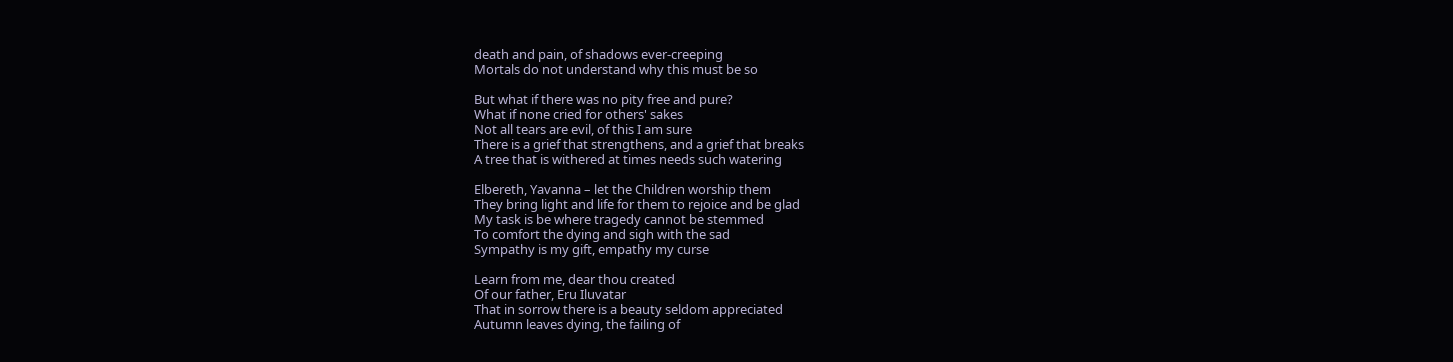death and pain, of shadows ever-creeping
Mortals do not understand why this must be so

But what if there was no pity free and pure?
What if none cried for others' sakes
Not all tears are evil, of this I am sure
There is a grief that strengthens, and a grief that breaks
A tree that is withered at times needs such watering

Elbereth, Yavanna – let the Children worship them
They bring light and life for them to rejoice and be glad
My task is be where tragedy cannot be stemmed
To comfort the dying and sigh with the sad
Sympathy is my gift, empathy my curse

Learn from me, dear thou created
Of our father, Eru Iluvatar
That in sorrow there is a beauty seldom appreciated
Autumn leaves dying, the failing of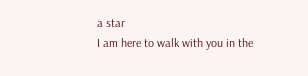a star
I am here to walk with you in the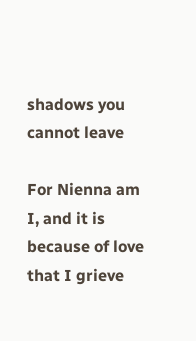shadows you cannot leave

For Nienna am I, and it is because of love that I grieve